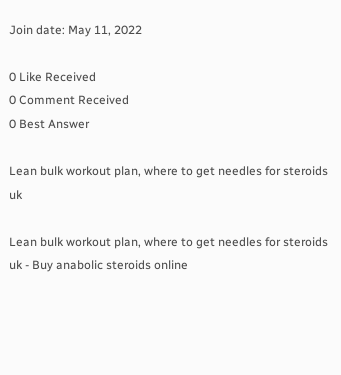Join date: May 11, 2022

0 Like Received
0 Comment Received
0 Best Answer

Lean bulk workout plan, where to get needles for steroids uk

Lean bulk workout plan, where to get needles for steroids uk - Buy anabolic steroids online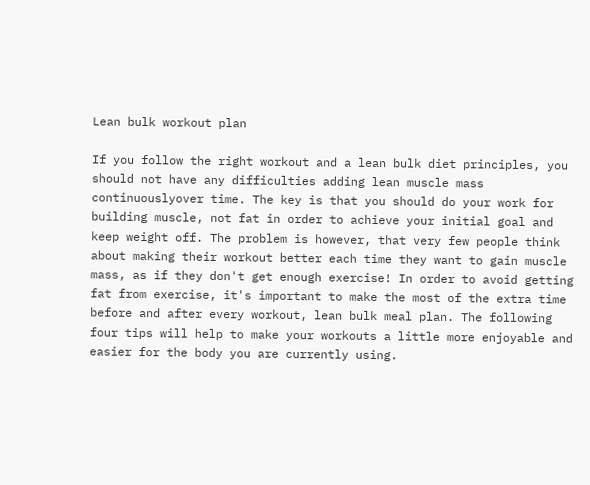Lean bulk workout plan

If you follow the right workout and a lean bulk diet principles, you should not have any difficulties adding lean muscle mass continuouslyover time. The key is that you should do your work for building muscle, not fat in order to achieve your initial goal and keep weight off. The problem is however, that very few people think about making their workout better each time they want to gain muscle mass, as if they don't get enough exercise! In order to avoid getting fat from exercise, it's important to make the most of the extra time before and after every workout, lean bulk meal plan. The following four tips will help to make your workouts a little more enjoyable and easier for the body you are currently using.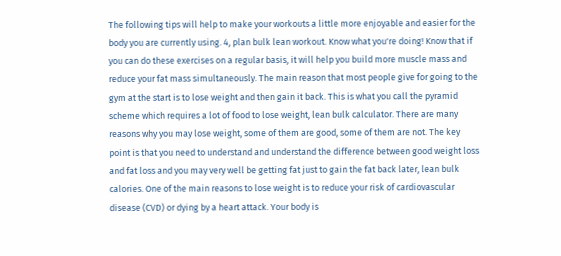The following tips will help to make your workouts a little more enjoyable and easier for the body you are currently using. 4, plan bulk lean workout. Know what you're doing! Know that if you can do these exercises on a regular basis, it will help you build more muscle mass and reduce your fat mass simultaneously. The main reason that most people give for going to the gym at the start is to lose weight and then gain it back. This is what you call the pyramid scheme which requires a lot of food to lose weight, lean bulk calculator. There are many reasons why you may lose weight, some of them are good, some of them are not. The key point is that you need to understand and understand the difference between good weight loss and fat loss and you may very well be getting fat just to gain the fat back later, lean bulk calories. One of the main reasons to lose weight is to reduce your risk of cardiovascular disease (CVD) or dying by a heart attack. Your body is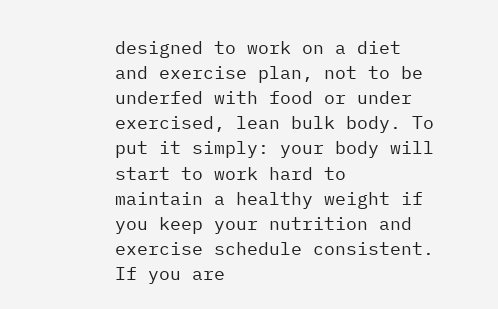designed to work on a diet and exercise plan, not to be underfed with food or under exercised, lean bulk body. To put it simply: your body will start to work hard to maintain a healthy weight if you keep your nutrition and exercise schedule consistent. If you are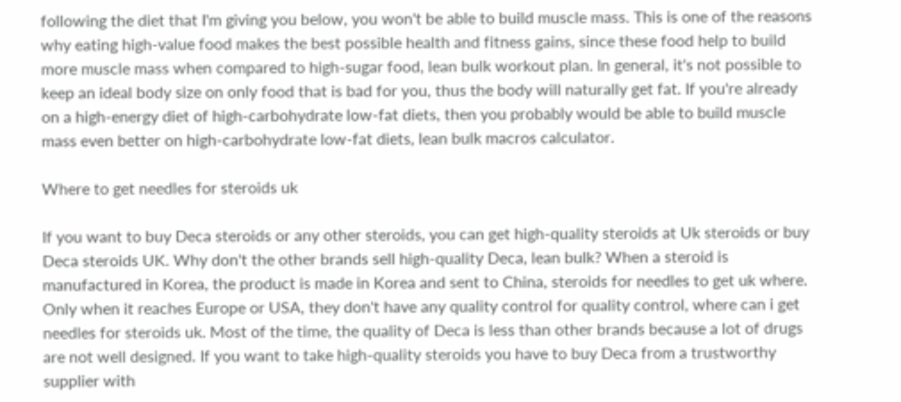following the diet that I'm giving you below, you won't be able to build muscle mass. This is one of the reasons why eating high-value food makes the best possible health and fitness gains, since these food help to build more muscle mass when compared to high-sugar food, lean bulk workout plan. In general, it's not possible to keep an ideal body size on only food that is bad for you, thus the body will naturally get fat. If you're already on a high-energy diet of high-carbohydrate low-fat diets, then you probably would be able to build muscle mass even better on high-carbohydrate low-fat diets, lean bulk macros calculator.

Where to get needles for steroids uk

If you want to buy Deca steroids or any other steroids, you can get high-quality steroids at Uk steroids or buy Deca steroids UK. Why don't the other brands sell high-quality Deca, lean bulk? When a steroid is manufactured in Korea, the product is made in Korea and sent to China, steroids for needles to get uk where. Only when it reaches Europe or USA, they don't have any quality control for quality control, where can i get needles for steroids uk. Most of the time, the quality of Deca is less than other brands because a lot of drugs are not well designed. If you want to take high-quality steroids you have to buy Deca from a trustworthy supplier with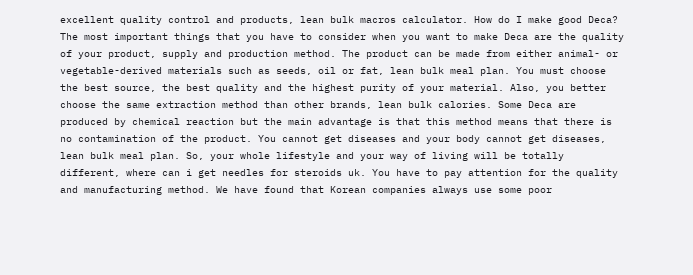excellent quality control and products, lean bulk macros calculator. How do I make good Deca? The most important things that you have to consider when you want to make Deca are the quality of your product, supply and production method. The product can be made from either animal- or vegetable-derived materials such as seeds, oil or fat, lean bulk meal plan. You must choose the best source, the best quality and the highest purity of your material. Also, you better choose the same extraction method than other brands, lean bulk calories. Some Deca are produced by chemical reaction but the main advantage is that this method means that there is no contamination of the product. You cannot get diseases and your body cannot get diseases, lean bulk meal plan. So, your whole lifestyle and your way of living will be totally different, where can i get needles for steroids uk. You have to pay attention for the quality and manufacturing method. We have found that Korean companies always use some poor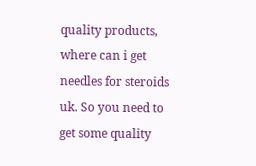quality products, where can i get needles for steroids uk. So you need to get some quality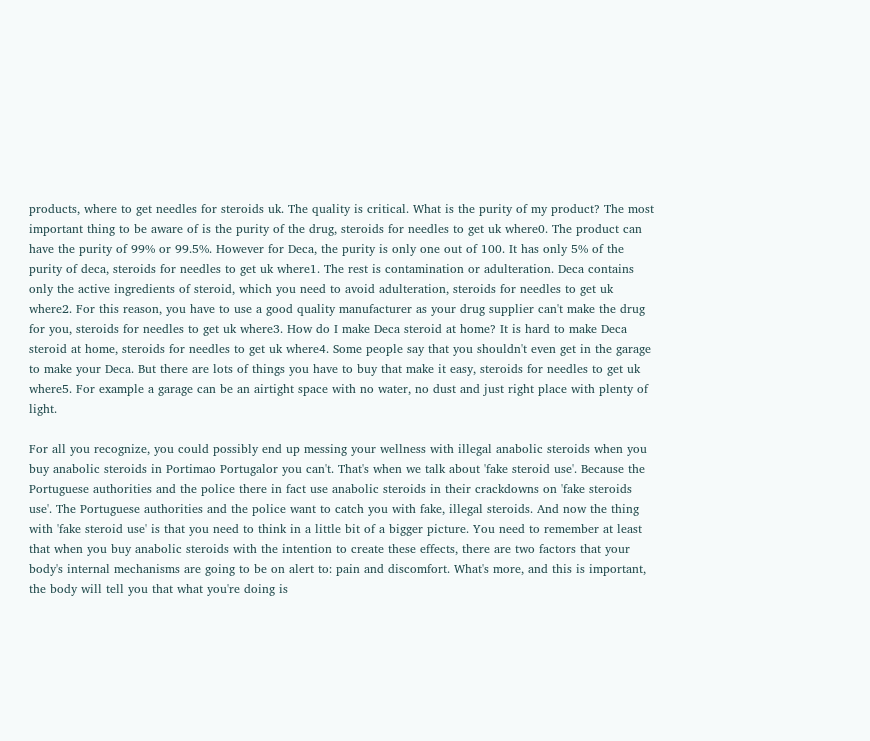products, where to get needles for steroids uk. The quality is critical. What is the purity of my product? The most important thing to be aware of is the purity of the drug, steroids for needles to get uk where0. The product can have the purity of 99% or 99.5%. However for Deca, the purity is only one out of 100. It has only 5% of the purity of deca, steroids for needles to get uk where1. The rest is contamination or adulteration. Deca contains only the active ingredients of steroid, which you need to avoid adulteration, steroids for needles to get uk where2. For this reason, you have to use a good quality manufacturer as your drug supplier can't make the drug for you, steroids for needles to get uk where3. How do I make Deca steroid at home? It is hard to make Deca steroid at home, steroids for needles to get uk where4. Some people say that you shouldn't even get in the garage to make your Deca. But there are lots of things you have to buy that make it easy, steroids for needles to get uk where5. For example a garage can be an airtight space with no water, no dust and just right place with plenty of light.

For all you recognize, you could possibly end up messing your wellness with illegal anabolic steroids when you buy anabolic steroids in Portimao Portugalor you can't. That's when we talk about 'fake steroid use'. Because the Portuguese authorities and the police there in fact use anabolic steroids in their crackdowns on 'fake steroids use'. The Portuguese authorities and the police want to catch you with fake, illegal steroids. And now the thing with 'fake steroid use' is that you need to think in a little bit of a bigger picture. You need to remember at least that when you buy anabolic steroids with the intention to create these effects, there are two factors that your body's internal mechanisms are going to be on alert to: pain and discomfort. What's more, and this is important, the body will tell you that what you're doing is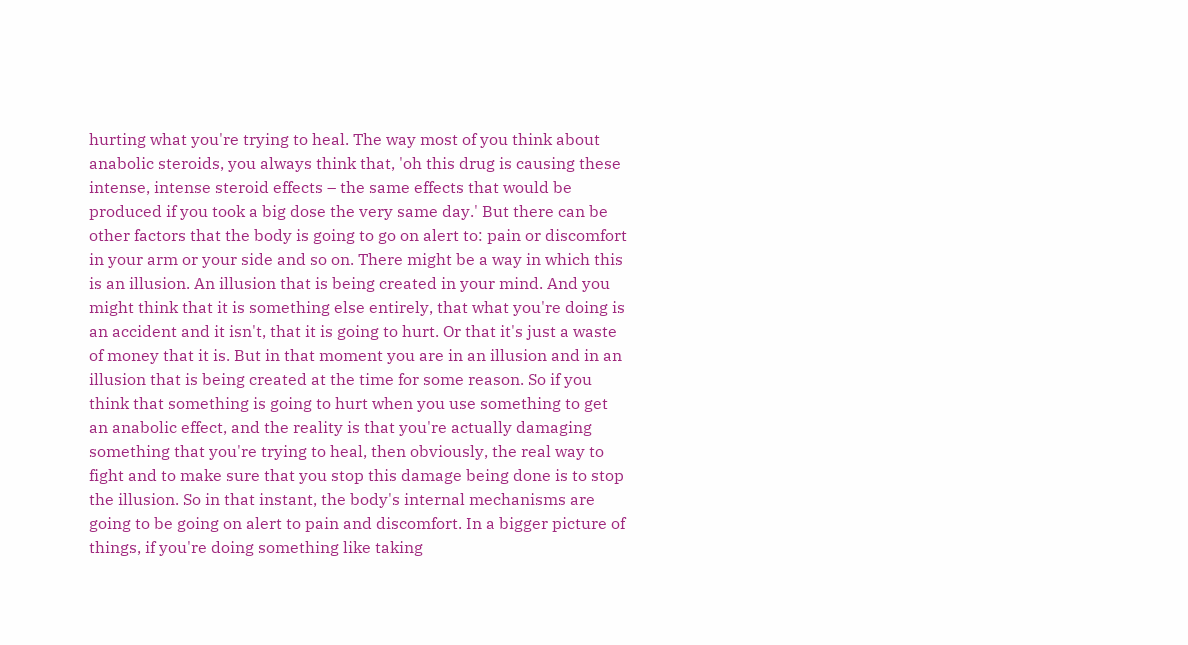hurting what you're trying to heal. The way most of you think about anabolic steroids, you always think that, 'oh this drug is causing these intense, intense steroid effects – the same effects that would be produced if you took a big dose the very same day.' But there can be other factors that the body is going to go on alert to: pain or discomfort in your arm or your side and so on. There might be a way in which this is an illusion. An illusion that is being created in your mind. And you might think that it is something else entirely, that what you're doing is an accident and it isn't, that it is going to hurt. Or that it's just a waste of money that it is. But in that moment you are in an illusion and in an illusion that is being created at the time for some reason. So if you think that something is going to hurt when you use something to get an anabolic effect, and the reality is that you're actually damaging something that you're trying to heal, then obviously, the real way to fight and to make sure that you stop this damage being done is to stop the illusion. So in that instant, the body's internal mechanisms are going to be going on alert to pain and discomfort. In a bigger picture of things, if you're doing something like taking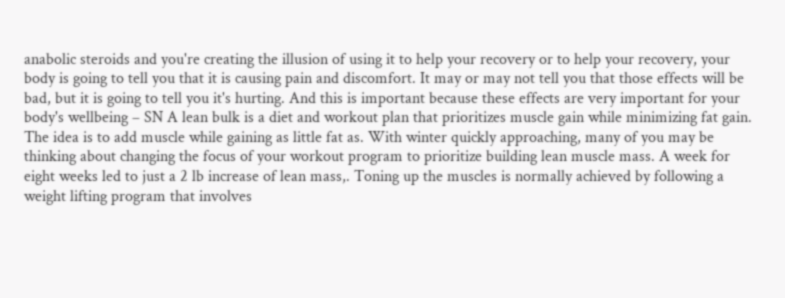anabolic steroids and you're creating the illusion of using it to help your recovery or to help your recovery, your body is going to tell you that it is causing pain and discomfort. It may or may not tell you that those effects will be bad, but it is going to tell you it's hurting. And this is important because these effects are very important for your body's wellbeing – SN A lean bulk is a diet and workout plan that prioritizes muscle gain while minimizing fat gain. The idea is to add muscle while gaining as little fat as. With winter quickly approaching, many of you may be thinking about changing the focus of your workout program to prioritize building lean muscle mass. A week for eight weeks led to just a 2 lb increase of lean mass,. Toning up the muscles is normally achieved by following a weight lifting program that involves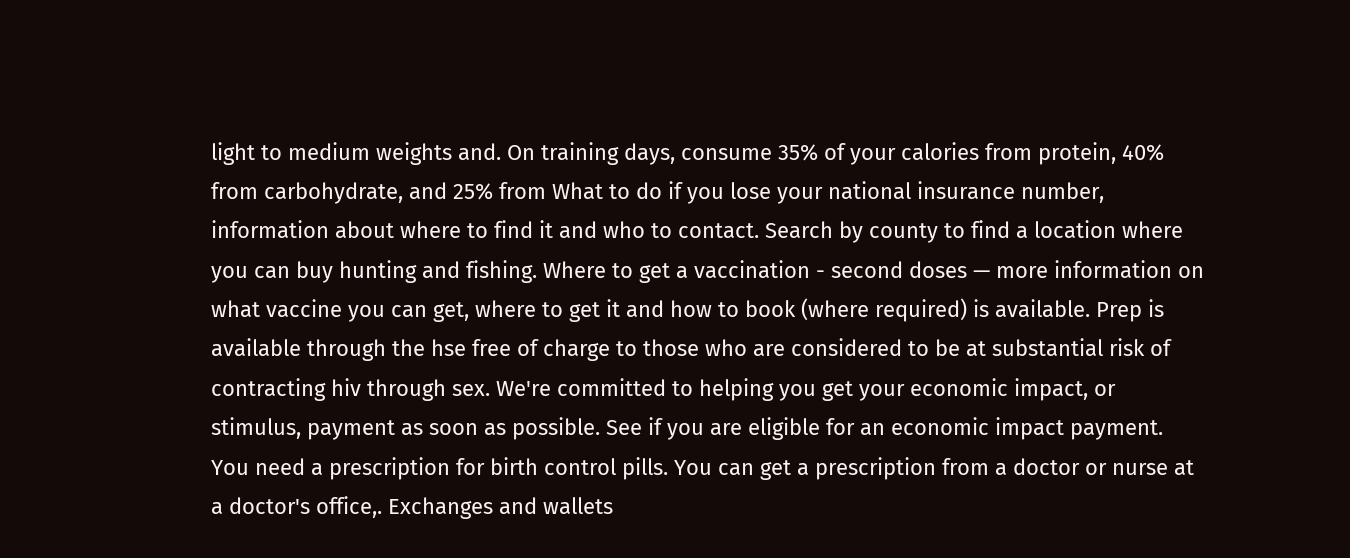light to medium weights and. On training days, consume 35% of your calories from protein, 40% from carbohydrate, and 25% from What to do if you lose your national insurance number, information about where to find it and who to contact. Search by county to find a location where you can buy hunting and fishing. Where to get a vaccination - second doses — more information on what vaccine you can get, where to get it and how to book (where required) is available. Prep is available through the hse free of charge to those who are considered to be at substantial risk of contracting hiv through sex. We're committed to helping you get your economic impact, or stimulus, payment as soon as possible. See if you are eligible for an economic impact payment. You need a prescription for birth control pills. You can get a prescription from a doctor or nurse at a doctor's office,. Exchanges and wallets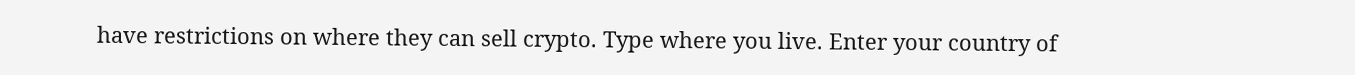have restrictions on where they can sell crypto. Type where you live. Enter your country of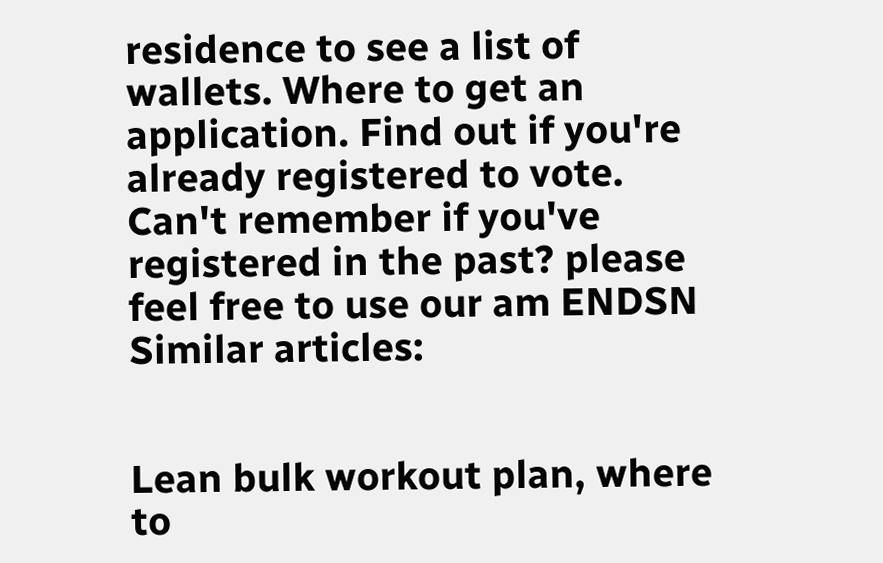residence to see a list of wallets. Where to get an application. Find out if you're already registered to vote. Can't remember if you've registered in the past? please feel free to use our am ENDSN Similar articles:


Lean bulk workout plan, where to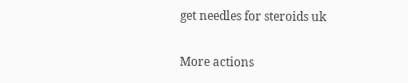get needles for steroids uk

More actions